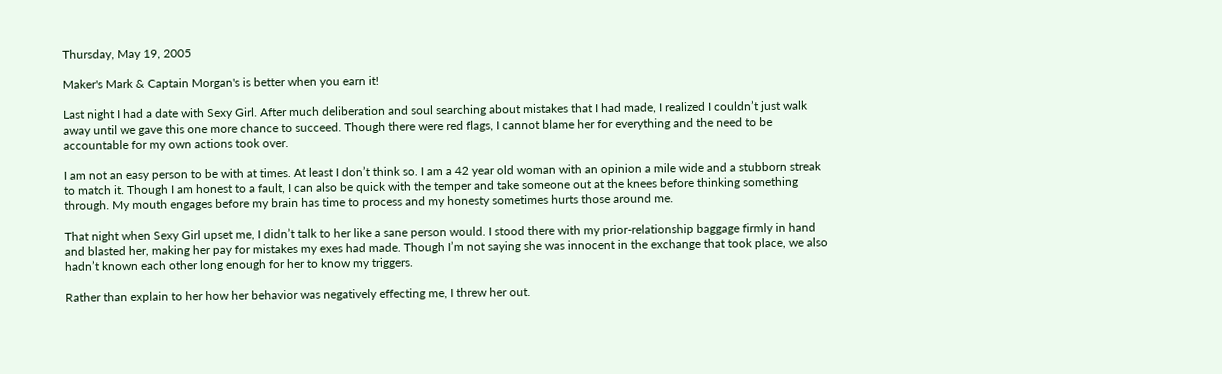Thursday, May 19, 2005

Maker's Mark & Captain Morgan's is better when you earn it!

Last night I had a date with Sexy Girl. After much deliberation and soul searching about mistakes that I had made, I realized I couldn’t just walk away until we gave this one more chance to succeed. Though there were red flags, I cannot blame her for everything and the need to be accountable for my own actions took over.

I am not an easy person to be with at times. At least I don’t think so. I am a 42 year old woman with an opinion a mile wide and a stubborn streak to match it. Though I am honest to a fault, I can also be quick with the temper and take someone out at the knees before thinking something through. My mouth engages before my brain has time to process and my honesty sometimes hurts those around me.

That night when Sexy Girl upset me, I didn’t talk to her like a sane person would. I stood there with my prior-relationship baggage firmly in hand and blasted her, making her pay for mistakes my exes had made. Though I’m not saying she was innocent in the exchange that took place, we also hadn’t known each other long enough for her to know my triggers.

Rather than explain to her how her behavior was negatively effecting me, I threw her out.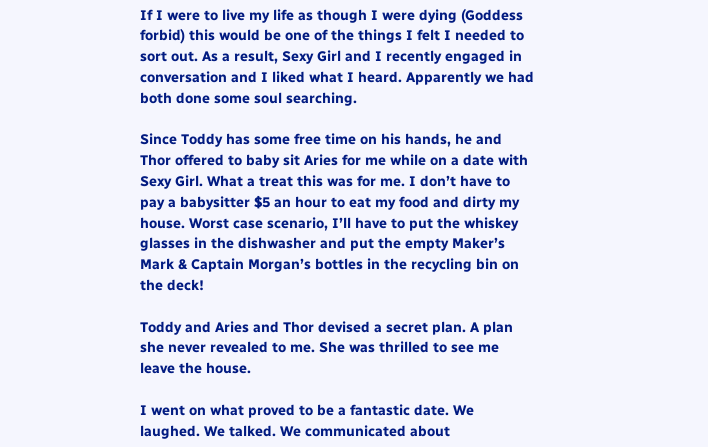If I were to live my life as though I were dying (Goddess forbid) this would be one of the things I felt I needed to sort out. As a result, Sexy Girl and I recently engaged in conversation and I liked what I heard. Apparently we had both done some soul searching.

Since Toddy has some free time on his hands, he and Thor offered to baby sit Aries for me while on a date with Sexy Girl. What a treat this was for me. I don’t have to pay a babysitter $5 an hour to eat my food and dirty my house. Worst case scenario, I’ll have to put the whiskey glasses in the dishwasher and put the empty Maker’s Mark & Captain Morgan’s bottles in the recycling bin on the deck!

Toddy and Aries and Thor devised a secret plan. A plan she never revealed to me. She was thrilled to see me leave the house.

I went on what proved to be a fantastic date. We laughed. We talked. We communicated about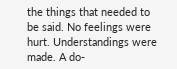the things that needed to be said. No feelings were hurt. Understandings were made. A do-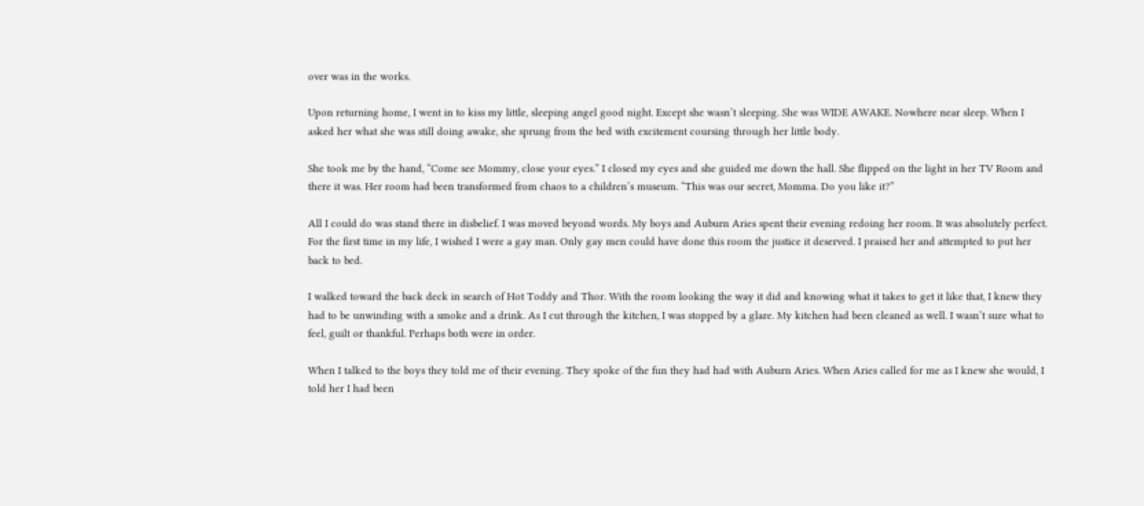over was in the works.

Upon returning home, I went in to kiss my little, sleeping angel good night. Except she wasn’t sleeping. She was WIDE AWAKE. Nowhere near sleep. When I asked her what she was still doing awake, she sprung from the bed with excitement coursing through her little body.

She took me by the hand, “Come see Mommy, close your eyes.” I closed my eyes and she guided me down the hall. She flipped on the light in her TV Room and there it was. Her room had been transformed from chaos to a children’s museum. “This was our secret, Momma. Do you like it?”

All I could do was stand there in disbelief. I was moved beyond words. My boys and Auburn Aries spent their evening redoing her room. It was absolutely perfect. For the first time in my life, I wished I were a gay man. Only gay men could have done this room the justice it deserved. I praised her and attempted to put her back to bed.

I walked toward the back deck in search of Hot Toddy and Thor. With the room looking the way it did and knowing what it takes to get it like that, I knew they had to be unwinding with a smoke and a drink. As I cut through the kitchen, I was stopped by a glare. My kitchen had been cleaned as well. I wasn’t sure what to feel, guilt or thankful. Perhaps both were in order.

When I talked to the boys they told me of their evening. They spoke of the fun they had had with Auburn Aries. When Aries called for me as I knew she would, I told her I had been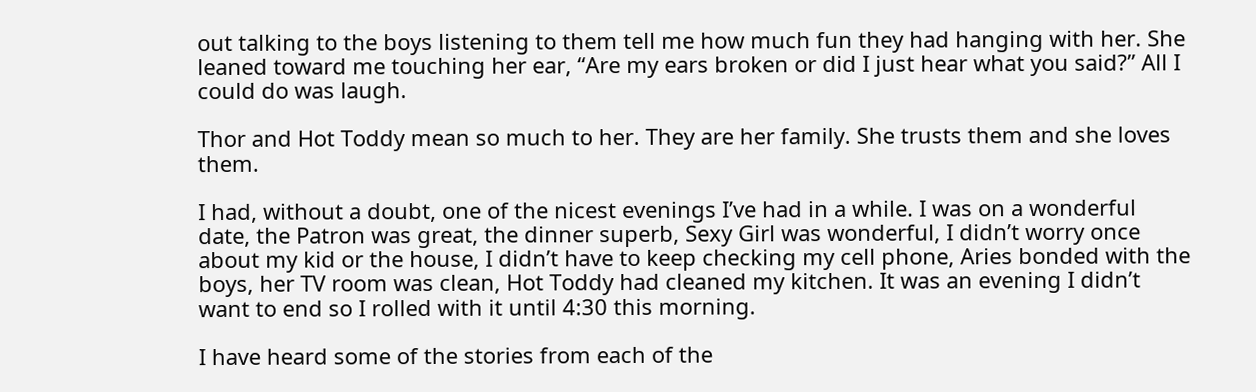out talking to the boys listening to them tell me how much fun they had hanging with her. She leaned toward me touching her ear, “Are my ears broken or did I just hear what you said?” All I could do was laugh.

Thor and Hot Toddy mean so much to her. They are her family. She trusts them and she loves them.

I had, without a doubt, one of the nicest evenings I’ve had in a while. I was on a wonderful date, the Patron was great, the dinner superb, Sexy Girl was wonderful, I didn’t worry once about my kid or the house, I didn’t have to keep checking my cell phone, Aries bonded with the boys, her TV room was clean, Hot Toddy had cleaned my kitchen. It was an evening I didn’t want to end so I rolled with it until 4:30 this morning.

I have heard some of the stories from each of the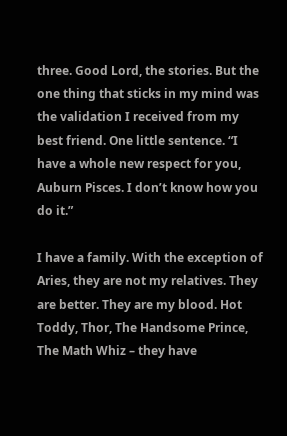three. Good Lord, the stories. But the one thing that sticks in my mind was the validation I received from my best friend. One little sentence. “I have a whole new respect for you, Auburn Pisces. I don’t know how you do it.”

I have a family. With the exception of Aries, they are not my relatives. They are better. They are my blood. Hot Toddy, Thor, The Handsome Prince, The Math Whiz – they have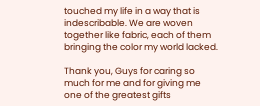touched my life in a way that is indescribable. We are woven together like fabric, each of them bringing the color my world lacked.

Thank you, Guys for caring so much for me and for giving me one of the greatest gifts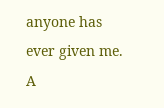anyone has ever given me. A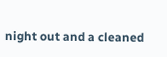night out and a cleaned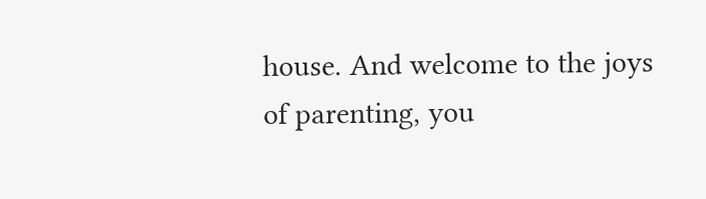house. And welcome to the joys of parenting, you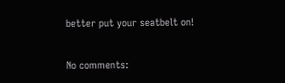better put your seatbelt on!

No comments: